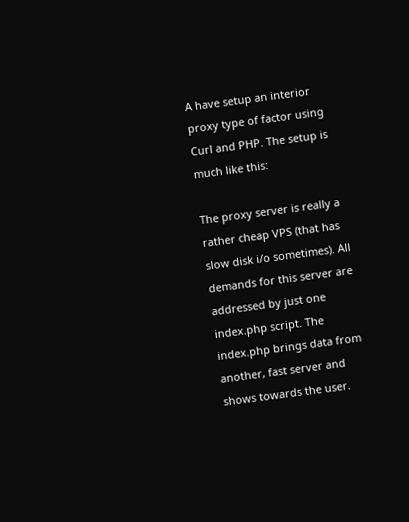A have setup an interior proxy type of factor using Curl and PHP. The setup is much like this:

The proxy server is really a rather cheap VPS (that has slow disk i/o sometimes). All demands for this server are addressed by just one index.php script. The index.php brings data from another, fast server and shows towards the user.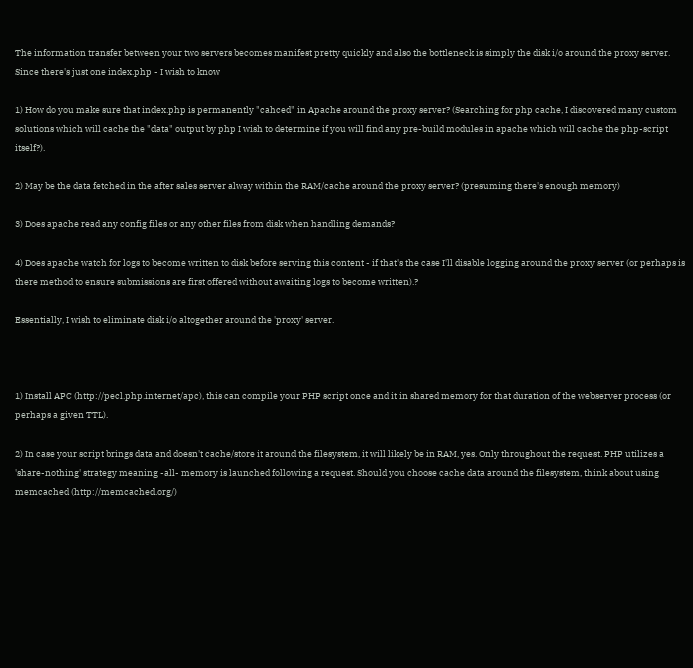The information transfer between your two servers becomes manifest pretty quickly and also the bottleneck is simply the disk i/o around the proxy server. Since there's just one index.php - I wish to know

1) How do you make sure that index.php is permanently "cahced" in Apache around the proxy server? (Searching for php cache, I discovered many custom solutions which will cache the "data" output by php I wish to determine if you will find any pre-build modules in apache which will cache the php-script itself?).

2) May be the data fetched in the after sales server alway within the RAM/cache around the proxy server? (presuming there's enough memory)

3) Does apache read any config files or any other files from disk when handling demands?

4) Does apache watch for logs to become written to disk before serving this content - if that's the case I'll disable logging around the proxy server (or perhaps is there method to ensure submissions are first offered without awaiting logs to become written).?

Essentially, I wish to eliminate disk i/o altogether around the 'proxy' server.



1) Install APC (http://pecl.php.internet/apc), this can compile your PHP script once and it in shared memory for that duration of the webserver process (or perhaps a given TTL).

2) In case your script brings data and doesn't cache/store it around the filesystem, it will likely be in RAM, yes. Only throughout the request. PHP utilizes a 'share-nothing' strategy meaning -all- memory is launched following a request. Should you choose cache data around the filesystem, think about using memcached (http://memcached.org/)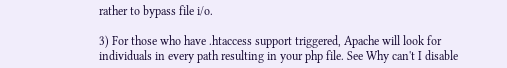rather to bypass file i/o.

3) For those who have .htaccess support triggered, Apache will look for individuals in every path resulting in your php file. See Why can't I disable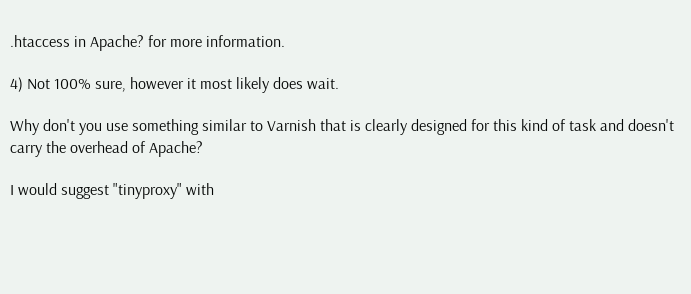.htaccess in Apache? for more information.

4) Not 100% sure, however it most likely does wait.

Why don't you use something similar to Varnish that is clearly designed for this kind of task and doesn't carry the overhead of Apache?

I would suggest "tinyproxy" with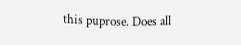this puprose. Does all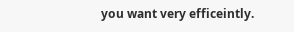you want very efficeintly.